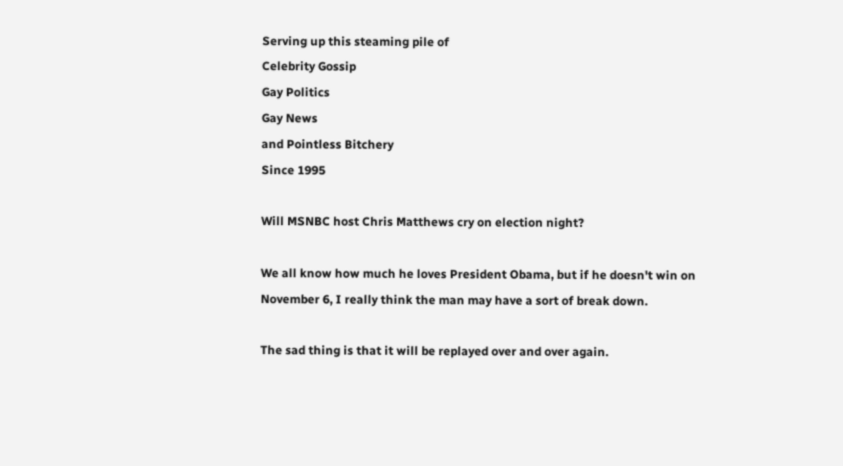Serving up this steaming pile of
Celebrity Gossip
Gay Politics
Gay News
and Pointless Bitchery
Since 1995

Will MSNBC host Chris Matthews cry on election night?

We all know how much he loves President Obama, but if he doesn't win on November 6, I really think the man may have a sort of break down.

The sad thing is that it will be replayed over and over again.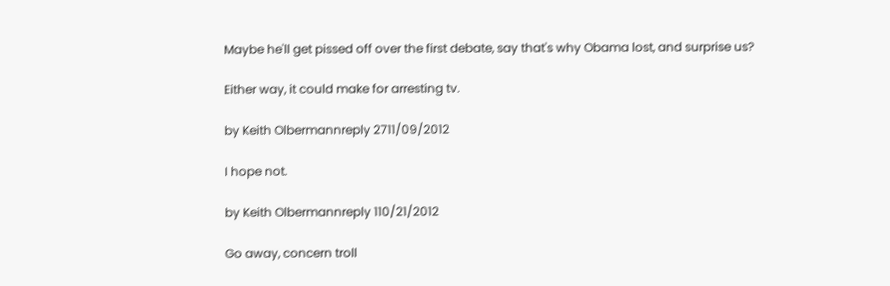Maybe he'll get pissed off over the first debate, say that's why Obama lost, and surprise us?

Either way, it could make for arresting tv.

by Keith Olbermannreply 2711/09/2012

I hope not.

by Keith Olbermannreply 110/21/2012

Go away, concern troll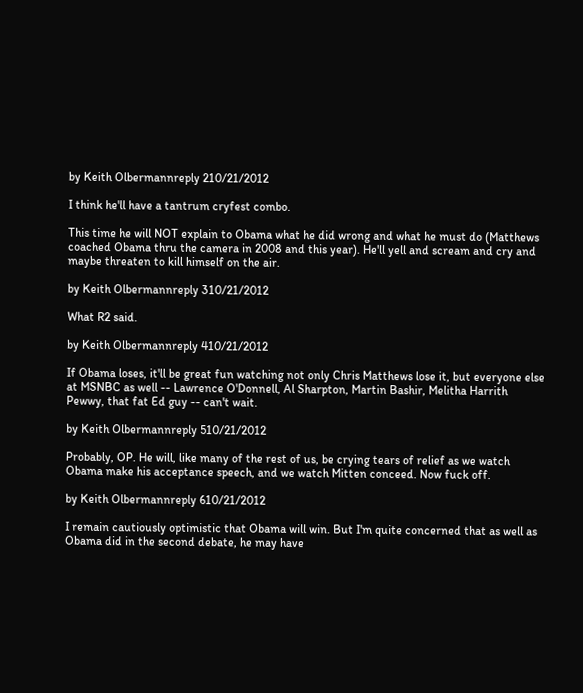by Keith Olbermannreply 210/21/2012

I think he'll have a tantrum cryfest combo.

This time he will NOT explain to Obama what he did wrong and what he must do (Matthews coached Obama thru the camera in 2008 and this year). He'll yell and scream and cry and maybe threaten to kill himself on the air.

by Keith Olbermannreply 310/21/2012

What R2 said.

by Keith Olbermannreply 410/21/2012

If Obama loses, it'll be great fun watching not only Chris Matthews lose it, but everyone else at MSNBC as well -- Lawrence O'Donnell, Al Sharpton, Martin Bashir, Melitha Harrith Pewwy, that fat Ed guy -- can't wait.

by Keith Olbermannreply 510/21/2012

Probably, OP. He will, like many of the rest of us, be crying tears of relief as we watch Obama make his acceptance speech, and we watch Mitten conceed. Now fuck off.

by Keith Olbermannreply 610/21/2012

I remain cautiously optimistic that Obama will win. But I'm quite concerned that as well as Obama did in the second debate, he may have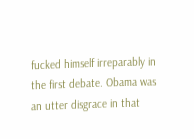fucked himself irreparably in the first debate. Obama was an utter disgrace in that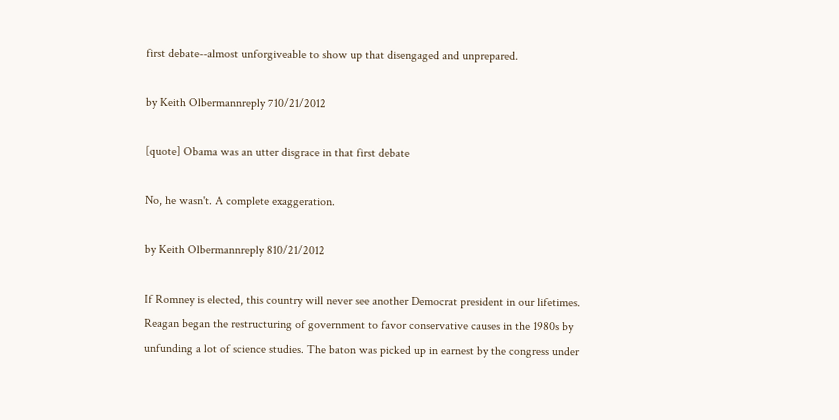first debate--almost unforgiveable to show up that disengaged and unprepared.

by Keith Olbermannreply 710/21/2012

[quote] Obama was an utter disgrace in that first debate

No, he wasn't. A complete exaggeration.

by Keith Olbermannreply 810/21/2012

If Romney is elected, this country will never see another Democrat president in our lifetimes. Reagan began the restructuring of government to favor conservative causes in the 1980s by unfunding a lot of science studies. The baton was picked up in earnest by the congress under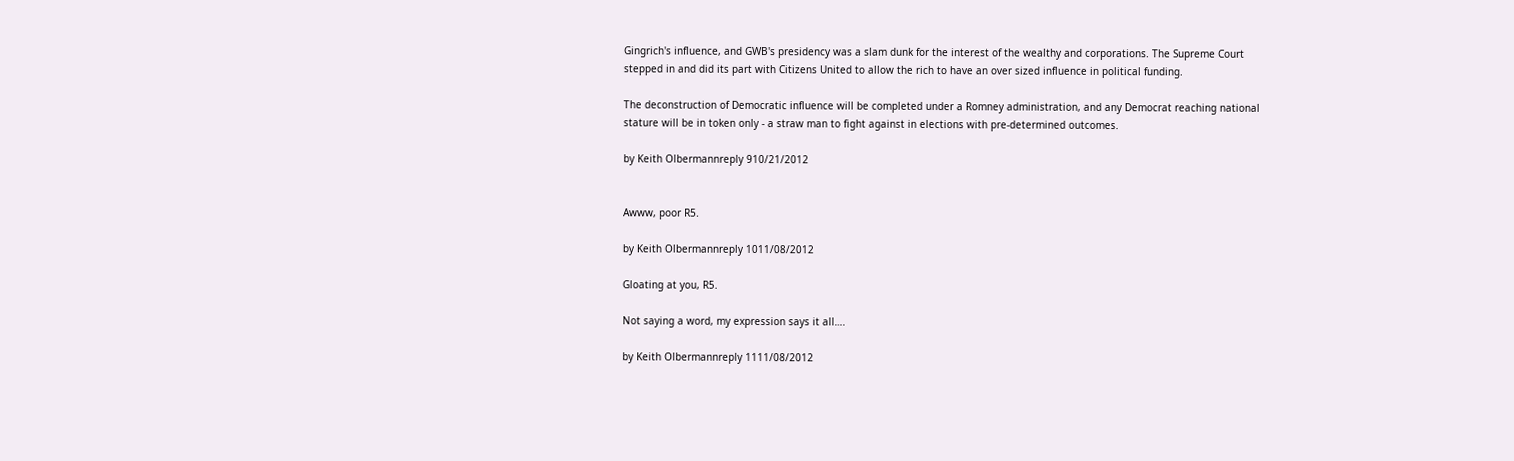Gingrich's influence, and GWB's presidency was a slam dunk for the interest of the wealthy and corporations. The Supreme Court stepped in and did its part with Citizens United to allow the rich to have an over sized influence in political funding.

The deconstruction of Democratic influence will be completed under a Romney administration, and any Democrat reaching national stature will be in token only - a straw man to fight against in elections with pre-determined outcomes.

by Keith Olbermannreply 910/21/2012


Awww, poor R5.

by Keith Olbermannreply 1011/08/2012

Gloating at you, R5.

Not saying a word, my expression says it all….

by Keith Olbermannreply 1111/08/2012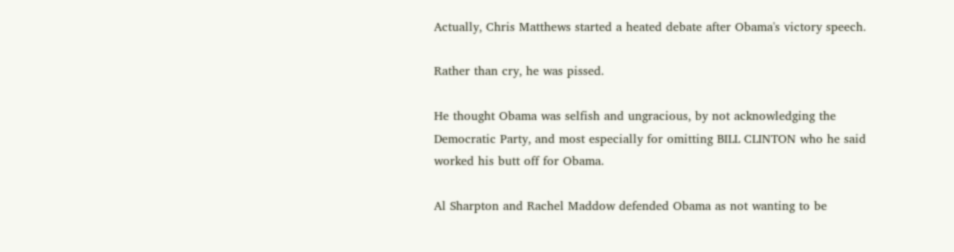Actually, Chris Matthews started a heated debate after Obama's victory speech.

Rather than cry, he was pissed.

He thought Obama was selfish and ungracious, by not acknowledging the Democratic Party, and most especially for omitting BILL CLINTON who he said worked his butt off for Obama.

Al Sharpton and Rachel Maddow defended Obama as not wanting to be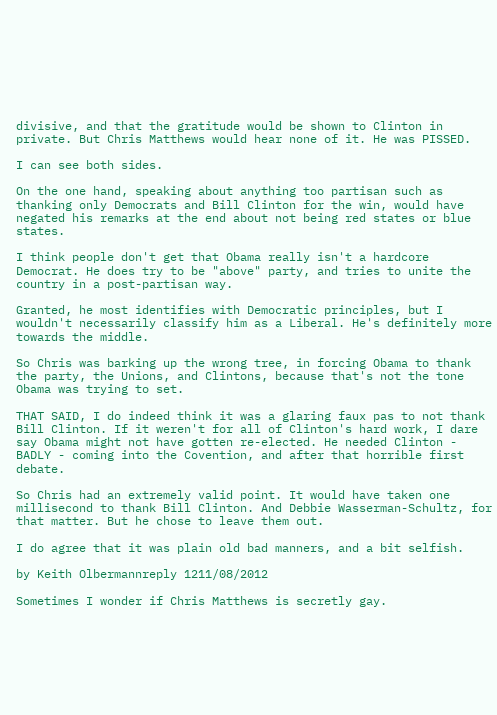divisive, and that the gratitude would be shown to Clinton in private. But Chris Matthews would hear none of it. He was PISSED.

I can see both sides.

On the one hand, speaking about anything too partisan such as thanking only Democrats and Bill Clinton for the win, would have negated his remarks at the end about not being red states or blue states.

I think people don't get that Obama really isn't a hardcore Democrat. He does try to be "above" party, and tries to unite the country in a post-partisan way.

Granted, he most identifies with Democratic principles, but I wouldn't necessarily classify him as a Liberal. He's definitely more towards the middle.

So Chris was barking up the wrong tree, in forcing Obama to thank the party, the Unions, and Clintons, because that's not the tone Obama was trying to set.

THAT SAID, I do indeed think it was a glaring faux pas to not thank Bill Clinton. If it weren't for all of Clinton's hard work, I dare say Obama might not have gotten re-elected. He needed Clinton - BADLY - coming into the Covention, and after that horrible first debate.

So Chris had an extremely valid point. It would have taken one millisecond to thank Bill Clinton. And Debbie Wasserman-Schultz, for that matter. But he chose to leave them out.

I do agree that it was plain old bad manners, and a bit selfish.

by Keith Olbermannreply 1211/08/2012

Sometimes I wonder if Chris Matthews is secretly gay.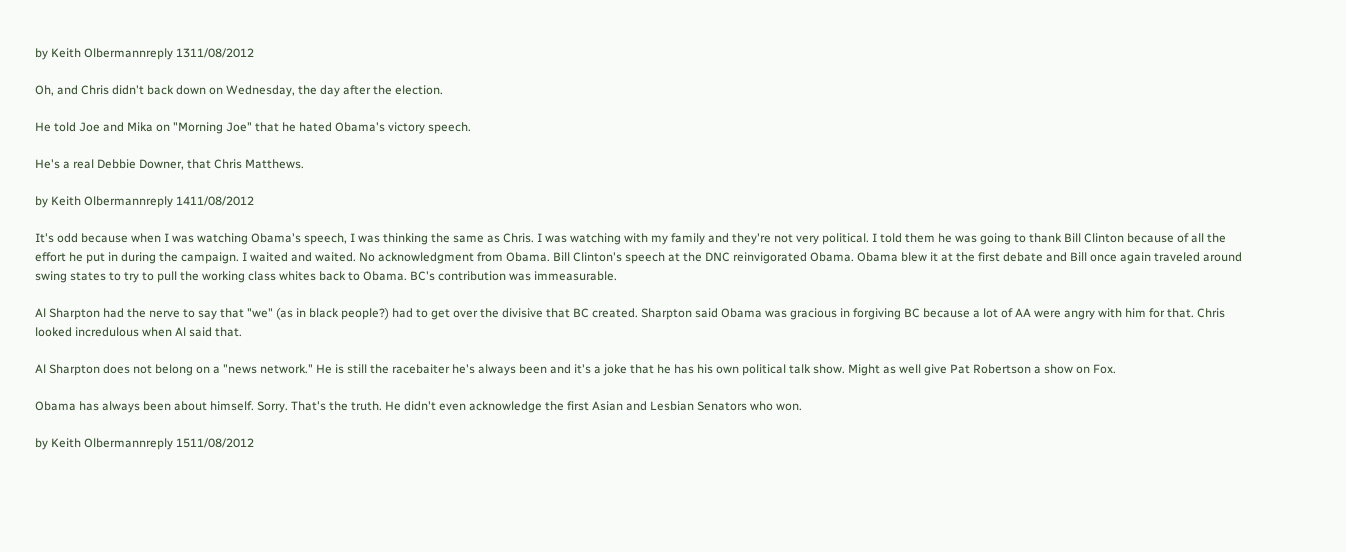by Keith Olbermannreply 1311/08/2012

Oh, and Chris didn't back down on Wednesday, the day after the election.

He told Joe and Mika on "Morning Joe" that he hated Obama's victory speech.

He's a real Debbie Downer, that Chris Matthews.

by Keith Olbermannreply 1411/08/2012

It's odd because when I was watching Obama's speech, I was thinking the same as Chris. I was watching with my family and they're not very political. I told them he was going to thank Bill Clinton because of all the effort he put in during the campaign. I waited and waited. No acknowledgment from Obama. Bill Clinton's speech at the DNC reinvigorated Obama. Obama blew it at the first debate and Bill once again traveled around swing states to try to pull the working class whites back to Obama. BC's contribution was immeasurable.

Al Sharpton had the nerve to say that "we" (as in black people?) had to get over the divisive that BC created. Sharpton said Obama was gracious in forgiving BC because a lot of AA were angry with him for that. Chris looked incredulous when Al said that.

Al Sharpton does not belong on a "news network." He is still the racebaiter he's always been and it's a joke that he has his own political talk show. Might as well give Pat Robertson a show on Fox.

Obama has always been about himself. Sorry. That's the truth. He didn't even acknowledge the first Asian and Lesbian Senators who won.

by Keith Olbermannreply 1511/08/2012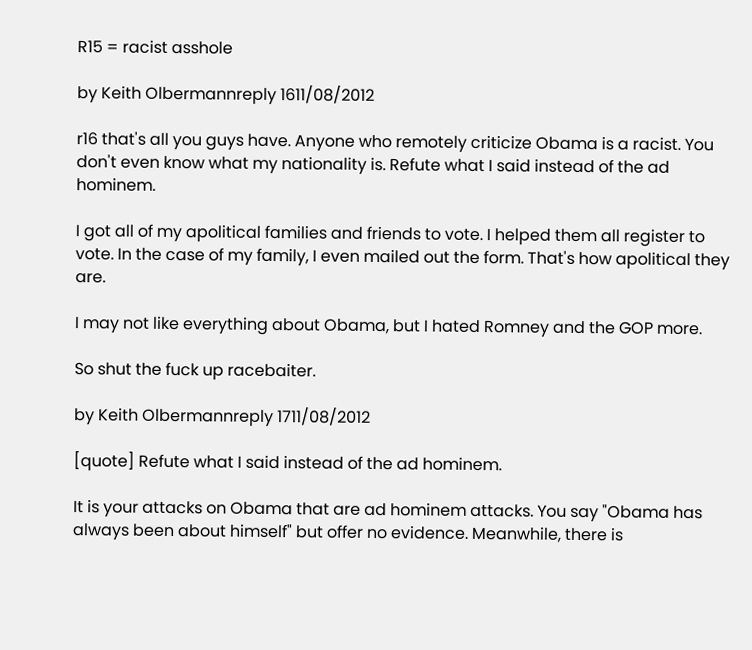R15 = racist asshole

by Keith Olbermannreply 1611/08/2012

r16 that's all you guys have. Anyone who remotely criticize Obama is a racist. You don't even know what my nationality is. Refute what I said instead of the ad hominem.

I got all of my apolitical families and friends to vote. I helped them all register to vote. In the case of my family, I even mailed out the form. That's how apolitical they are.

I may not like everything about Obama, but I hated Romney and the GOP more.

So shut the fuck up racebaiter.

by Keith Olbermannreply 1711/08/2012

[quote] Refute what I said instead of the ad hominem.

It is your attacks on Obama that are ad hominem attacks. You say "Obama has always been about himself" but offer no evidence. Meanwhile, there is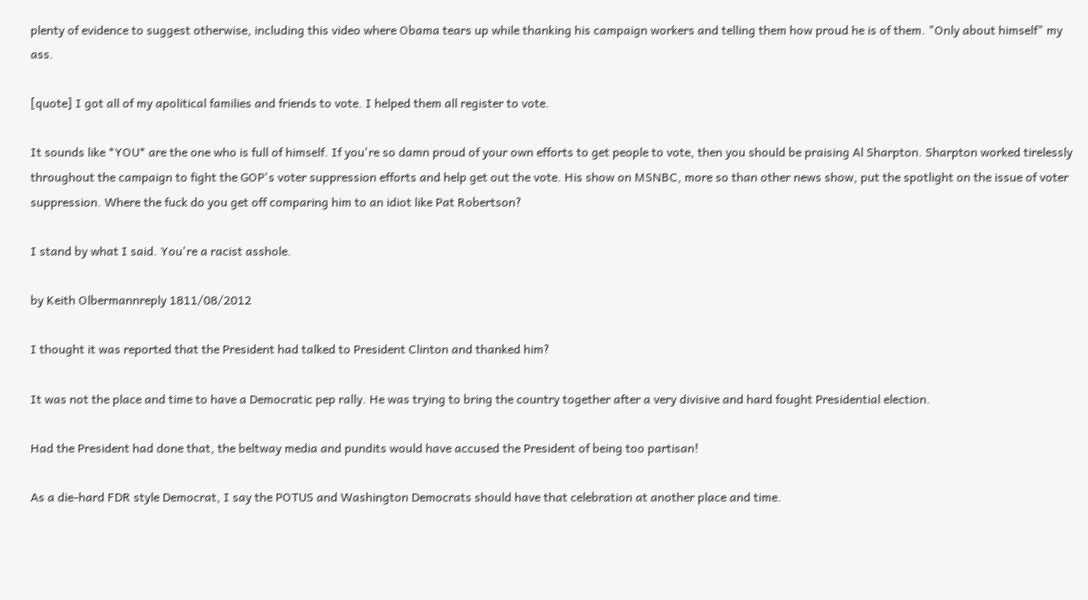plenty of evidence to suggest otherwise, including this video where Obama tears up while thanking his campaign workers and telling them how proud he is of them. "Only about himself" my ass.

[quote] I got all of my apolitical families and friends to vote. I helped them all register to vote.

It sounds like *YOU* are the one who is full of himself. If you're so damn proud of your own efforts to get people to vote, then you should be praising Al Sharpton. Sharpton worked tirelessly throughout the campaign to fight the GOP's voter suppression efforts and help get out the vote. His show on MSNBC, more so than other news show, put the spotlight on the issue of voter suppression. Where the fuck do you get off comparing him to an idiot like Pat Robertson?

I stand by what I said. You're a racist asshole.

by Keith Olbermannreply 1811/08/2012

I thought it was reported that the President had talked to President Clinton and thanked him?

It was not the place and time to have a Democratic pep rally. He was trying to bring the country together after a very divisive and hard fought Presidential election.

Had the President had done that, the beltway media and pundits would have accused the President of being too partisan!

As a die-hard FDR style Democrat, I say the POTUS and Washington Democrats should have that celebration at another place and time.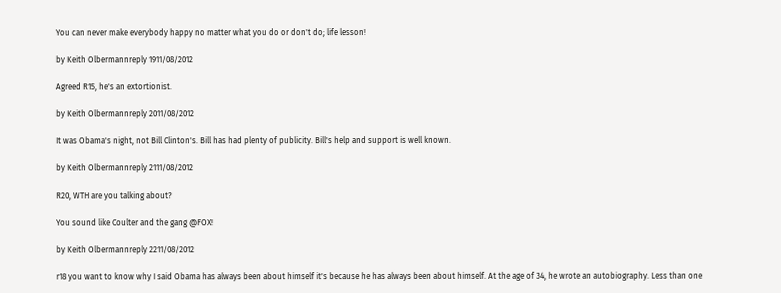You can never make everybody happy no matter what you do or don't do; life lesson!

by Keith Olbermannreply 1911/08/2012

Agreed R15, he's an extortionist.

by Keith Olbermannreply 2011/08/2012

It was Obama's night, not Bill Clinton's. Bill has had plenty of publicity. Bill's help and support is well known.

by Keith Olbermannreply 2111/08/2012

R20, WTH are you talking about?

You sound like Coulter and the gang @FOX!

by Keith Olbermannreply 2211/08/2012

r18 you want to know why I said Obama has always been about himself it's because he has always been about himself. At the age of 34, he wrote an autobiography. Less than one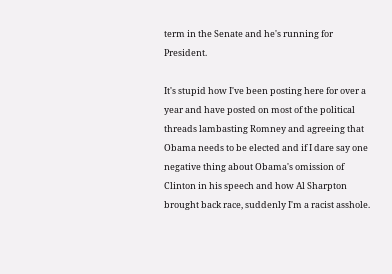term in the Senate and he's running for President.

It's stupid how I've been posting here for over a year and have posted on most of the political threads lambasting Romney and agreeing that Obama needs to be elected and if I dare say one negative thing about Obama's omission of Clinton in his speech and how Al Sharpton brought back race, suddenly I'm a racist asshole.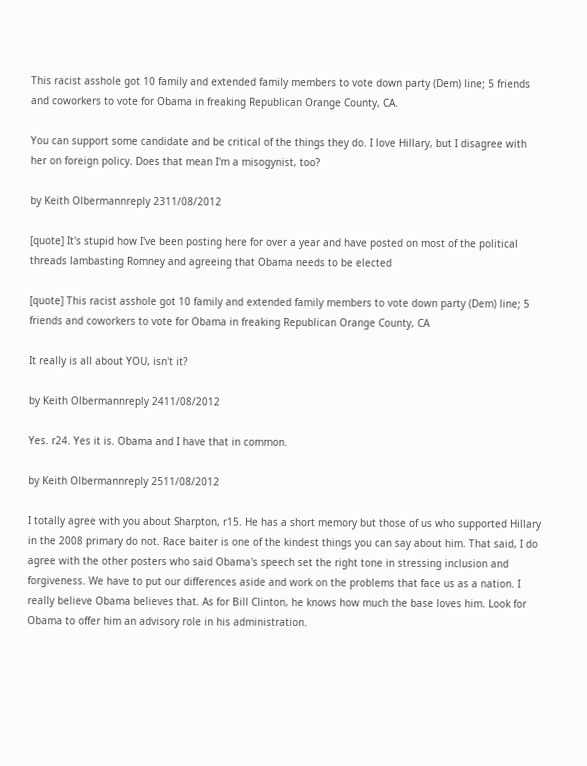This racist asshole got 10 family and extended family members to vote down party (Dem) line; 5 friends and coworkers to vote for Obama in freaking Republican Orange County, CA.

You can support some candidate and be critical of the things they do. I love Hillary, but I disagree with her on foreign policy. Does that mean I'm a misogynist, too?

by Keith Olbermannreply 2311/08/2012

[quote] It's stupid how I've been posting here for over a year and have posted on most of the political threads lambasting Romney and agreeing that Obama needs to be elected

[quote] This racist asshole got 10 family and extended family members to vote down party (Dem) line; 5 friends and coworkers to vote for Obama in freaking Republican Orange County, CA

It really is all about YOU, isn't it?

by Keith Olbermannreply 2411/08/2012

Yes. r24. Yes it is. Obama and I have that in common.

by Keith Olbermannreply 2511/08/2012

I totally agree with you about Sharpton, r15. He has a short memory but those of us who supported Hillary in the 2008 primary do not. Race baiter is one of the kindest things you can say about him. That said, I do agree with the other posters who said Obama's speech set the right tone in stressing inclusion and forgiveness. We have to put our differences aside and work on the problems that face us as a nation. I really believe Obama believes that. As for Bill Clinton, he knows how much the base loves him. Look for Obama to offer him an advisory role in his administration.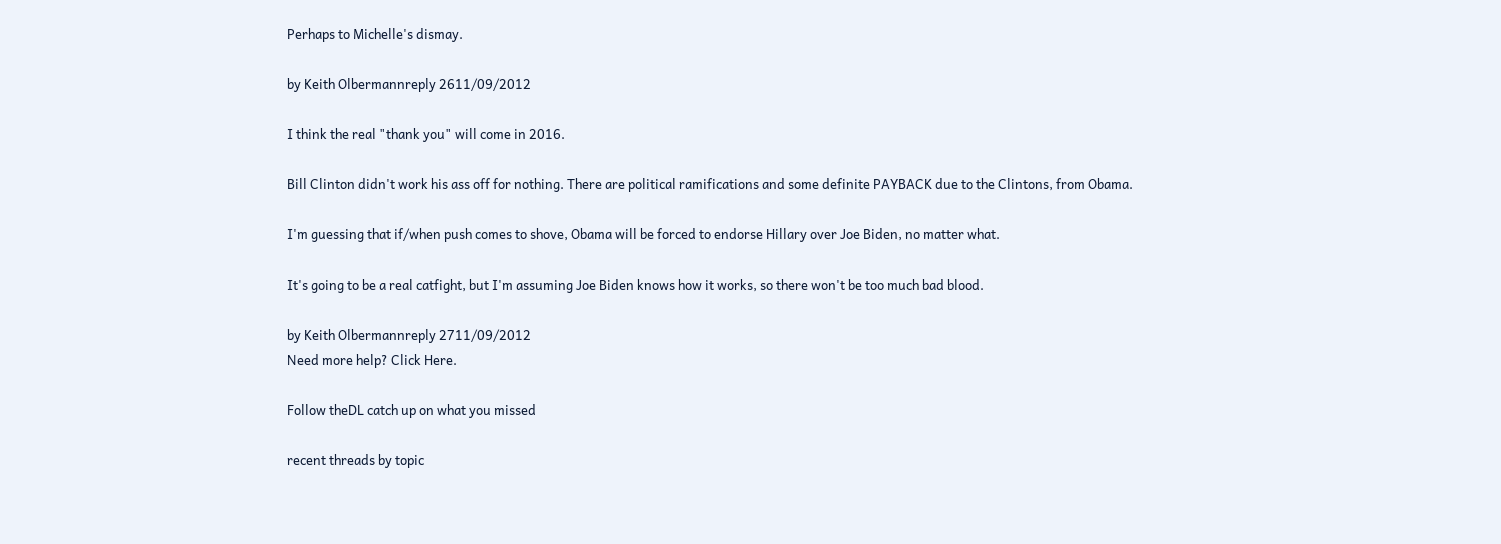Perhaps to Michelle's dismay.

by Keith Olbermannreply 2611/09/2012

I think the real "thank you" will come in 2016.

Bill Clinton didn't work his ass off for nothing. There are political ramifications and some definite PAYBACK due to the Clintons, from Obama.

I'm guessing that if/when push comes to shove, Obama will be forced to endorse Hillary over Joe Biden, no matter what.

It's going to be a real catfight, but I'm assuming Joe Biden knows how it works, so there won't be too much bad blood.

by Keith Olbermannreply 2711/09/2012
Need more help? Click Here.

Follow theDL catch up on what you missed

recent threads by topic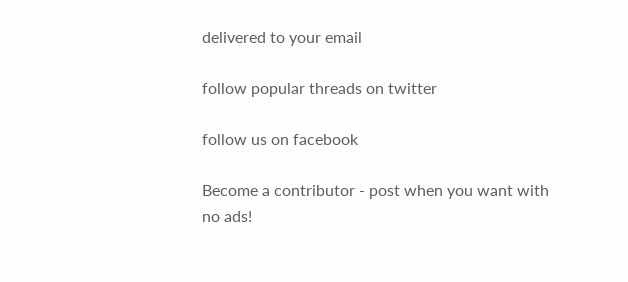delivered to your email

follow popular threads on twitter

follow us on facebook

Become a contributor - post when you want with no ads!